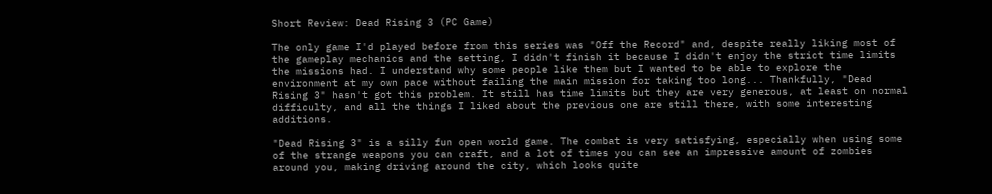Short Review: Dead Rising 3 (PC Game)

The only game I'd played before from this series was "Off the Record" and, despite really liking most of the gameplay mechanics and the setting, I didn't finish it because I didn't enjoy the strict time limits the missions had. I understand why some people like them but I wanted to be able to explore the environment at my own pace without failing the main mission for taking too long... Thankfully, "Dead Rising 3" hasn't got this problem. It still has time limits but they are very generous, at least on normal difficulty, and all the things I liked about the previous one are still there, with some interesting additions.

"Dead Rising 3" is a silly fun open world game. The combat is very satisfying, especially when using some of the strange weapons you can craft, and a lot of times you can see an impressive amount of zombies around you, making driving around the city, which looks quite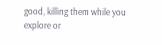good, killing them while you explore or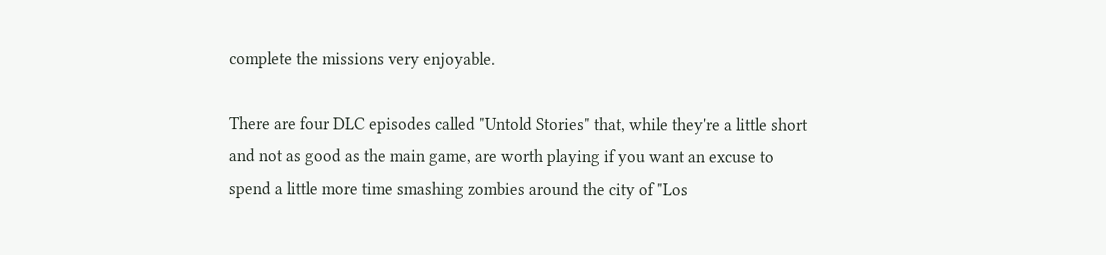complete the missions very enjoyable.

There are four DLC episodes called "Untold Stories" that, while they're a little short and not as good as the main game, are worth playing if you want an excuse to spend a little more time smashing zombies around the city of "Los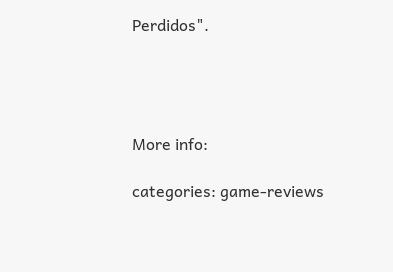Perdidos".




More info:

categories: game-reviews